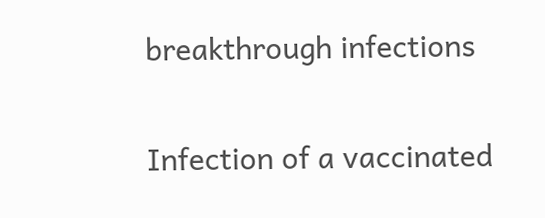breakthrough infections

Infection of a vaccinated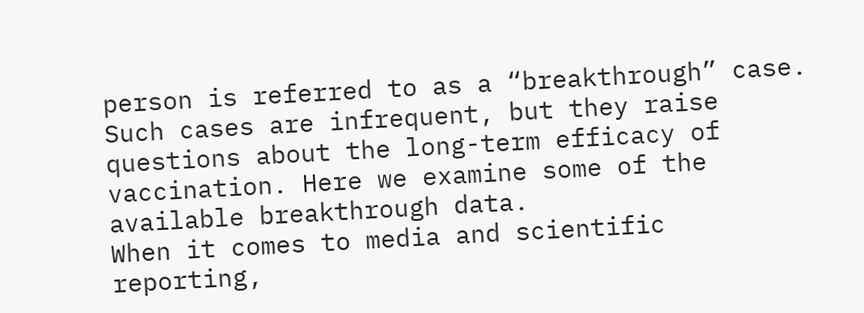person is referred to as a “breakthrough” case. Such cases are infrequent, but they raise questions about the long-term efficacy of vaccination. Here we examine some of the available breakthrough data.
When it comes to media and scientific reporting,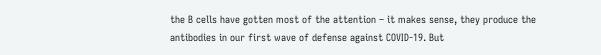the B cells have gotten most of the attention – it makes sense, they produce the antibodies in our first wave of defense against COVID-19. But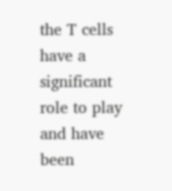the T cells have a significant role to play and have been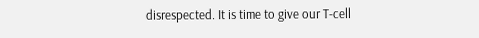disrespected. It is time to give our T-cell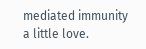mediated immunity a little love.